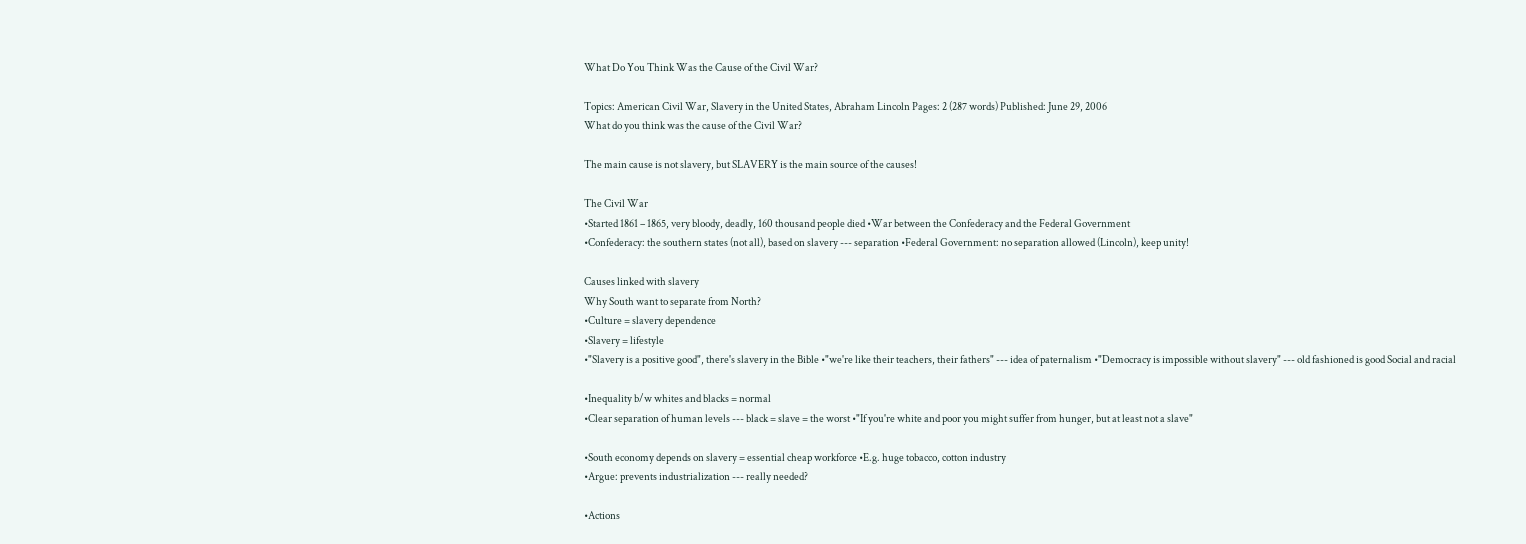What Do You Think Was the Cause of the Civil War?

Topics: American Civil War, Slavery in the United States, Abraham Lincoln Pages: 2 (287 words) Published: June 29, 2006
What do you think was the cause of the Civil War?

The main cause is not slavery, but SLAVERY is the main source of the causes!

The Civil War
•Started 1861 – 1865, very bloody, deadly, 160 thousand people died •War between the Confederacy and the Federal Government
•Confederacy: the southern states (not all), based on slavery --- separation •Federal Government: no separation allowed (Lincoln), keep unity!

Causes linked with slavery
Why South want to separate from North?
•Culture = slavery dependence
•Slavery = lifestyle
•"Slavery is a positive good", there's slavery in the Bible •"we're like their teachers, their fathers" --- idea of paternalism •"Democracy is impossible without slavery" --- old fashioned is good Social and racial

•Inequality b/w whites and blacks = normal
•Clear separation of human levels --- black = slave = the worst •"If you're white and poor you might suffer from hunger, but at least not a slave"

•South economy depends on slavery = essential cheap workforce •E.g. huge tobacco, cotton industry
•Argue: prevents industrialization --- really needed?

•Actions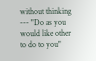without thinking --- "Do as you would like other to do to you"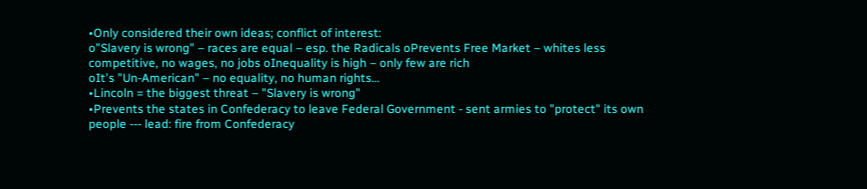•Only considered their own ideas; conflict of interest:
o"Slavery is wrong" – races are equal – esp. the Radicals oPrevents Free Market – whites less competitive, no wages, no jobs oInequality is high – only few are rich
oIt's "Un-American" – no equality, no human rights…
•Lincoln = the biggest threat – "Slavery is wrong"
•Prevents the states in Confederacy to leave Federal Government - sent armies to "protect" its own people --- lead: fire from Confederacy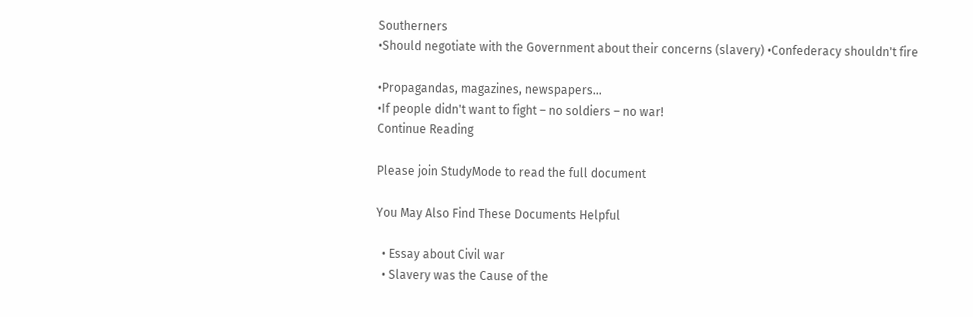Southerners
•Should negotiate with the Government about their concerns (slavery) •Confederacy shouldn't fire

•Propagandas, magazines, newspapers…
•If people didn't want to fight – no soldiers – no war!
Continue Reading

Please join StudyMode to read the full document

You May Also Find These Documents Helpful

  • Essay about Civil war
  • Slavery was the Cause of the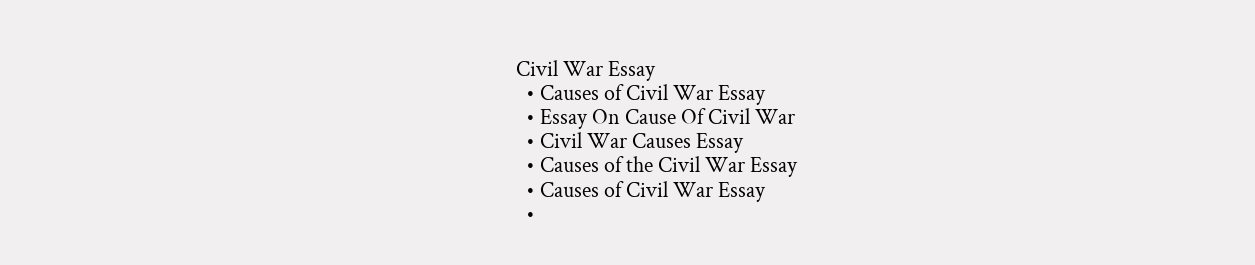Civil War Essay
  • Causes of Civil War Essay
  • Essay On Cause Of Civil War
  • Civil War Causes Essay
  • Causes of the Civil War Essay
  • Causes of Civil War Essay
  •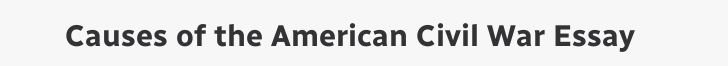Causes of the American Civil War Essay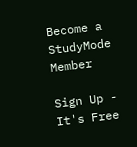Become a StudyMode Member

Sign Up - It's Free